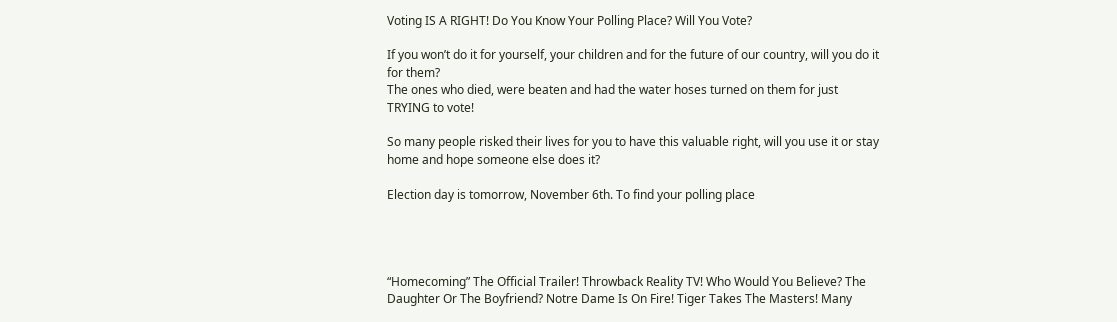Voting IS A RIGHT! Do You Know Your Polling Place? Will You Vote?

If you won’t do it for yourself, your children and for the future of our country, will you do it for them?
The ones who died, were beaten and had the water hoses turned on them for just TRYING to vote!

So many people risked their lives for you to have this valuable right, will you use it or stay home and hope someone else does it?

Election day is tomorrow, November 6th. To find your polling place




“Homecoming” The Official Trailer! Throwback Reality TV! Who Would You Believe? The Daughter Or The Boyfriend? Notre Dame Is On Fire! Tiger Takes The Masters! Many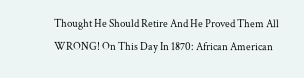Thought He Should Retire And He Proved Them All WRONG! On This Day In 1870: African American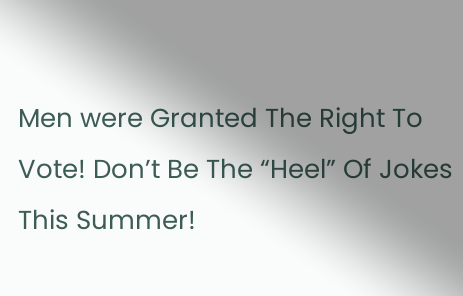Men were Granted The Right To Vote! Don’t Be The “Heel” Of Jokes This Summer!